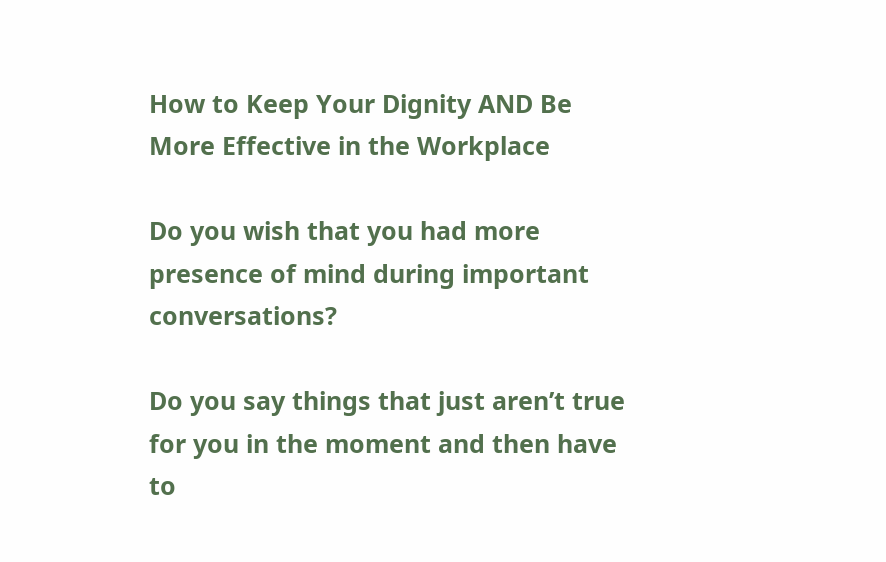How to Keep Your Dignity AND Be More Effective in the Workplace

Do you wish that you had more presence of mind during important conversations?

Do you say things that just aren’t true for you in the moment and then have to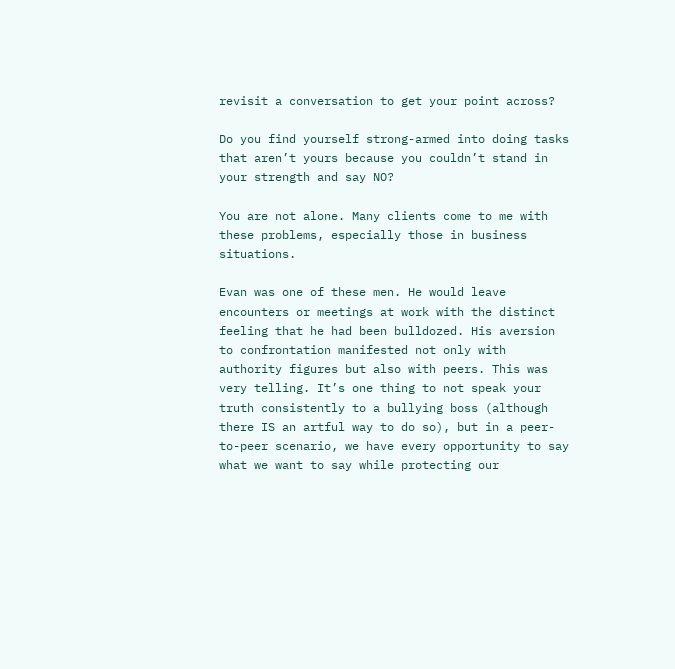revisit a conversation to get your point across?

Do you find yourself strong-armed into doing tasks that aren’t yours because you couldn’t stand in your strength and say NO?

You are not alone. Many clients come to me with these problems, especially those in business situations.

Evan was one of these men. He would leave encounters or meetings at work with the distinct feeling that he had been bulldozed. His aversion to confrontation manifested not only with authority figures but also with peers. This was very telling. It’s one thing to not speak your truth consistently to a bullying boss (although there IS an artful way to do so), but in a peer-to-peer scenario, we have every opportunity to say what we want to say while protecting our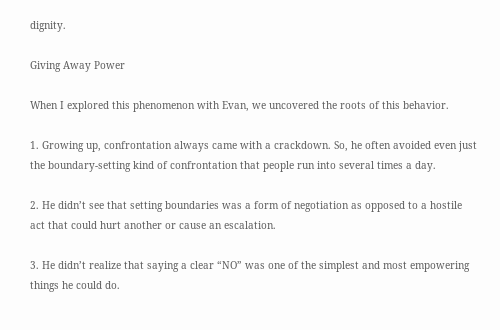dignity.

Giving Away Power

When I explored this phenomenon with Evan, we uncovered the roots of this behavior.

1. Growing up, confrontation always came with a crackdown. So, he often avoided even just the boundary-setting kind of confrontation that people run into several times a day.

2. He didn’t see that setting boundaries was a form of negotiation as opposed to a hostile act that could hurt another or cause an escalation.

3. He didn’t realize that saying a clear “NO” was one of the simplest and most empowering things he could do.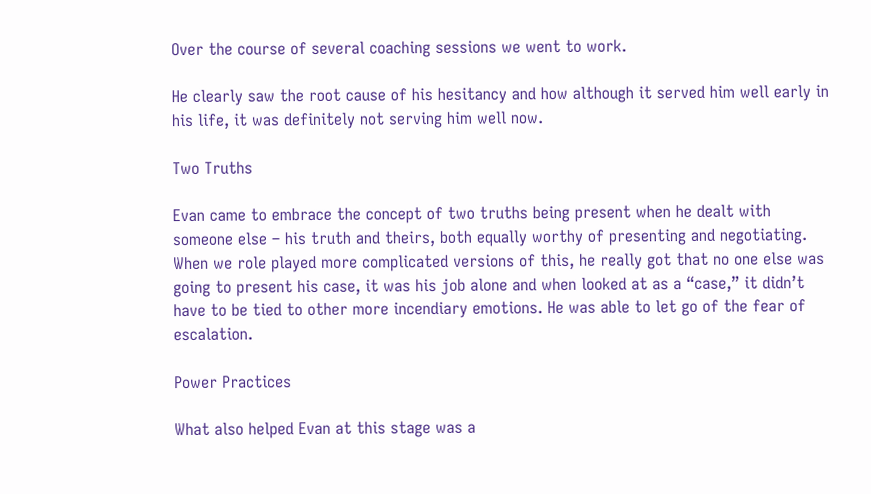Over the course of several coaching sessions we went to work.

He clearly saw the root cause of his hesitancy and how although it served him well early in his life, it was definitely not serving him well now.

Two Truths

Evan came to embrace the concept of two truths being present when he dealt with someone else – his truth and theirs, both equally worthy of presenting and negotiating. When we role played more complicated versions of this, he really got that no one else was going to present his case, it was his job alone and when looked at as a “case,” it didn’t have to be tied to other more incendiary emotions. He was able to let go of the fear of escalation.

Power Practices

What also helped Evan at this stage was a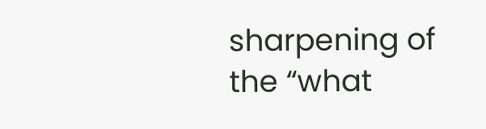sharpening of the “what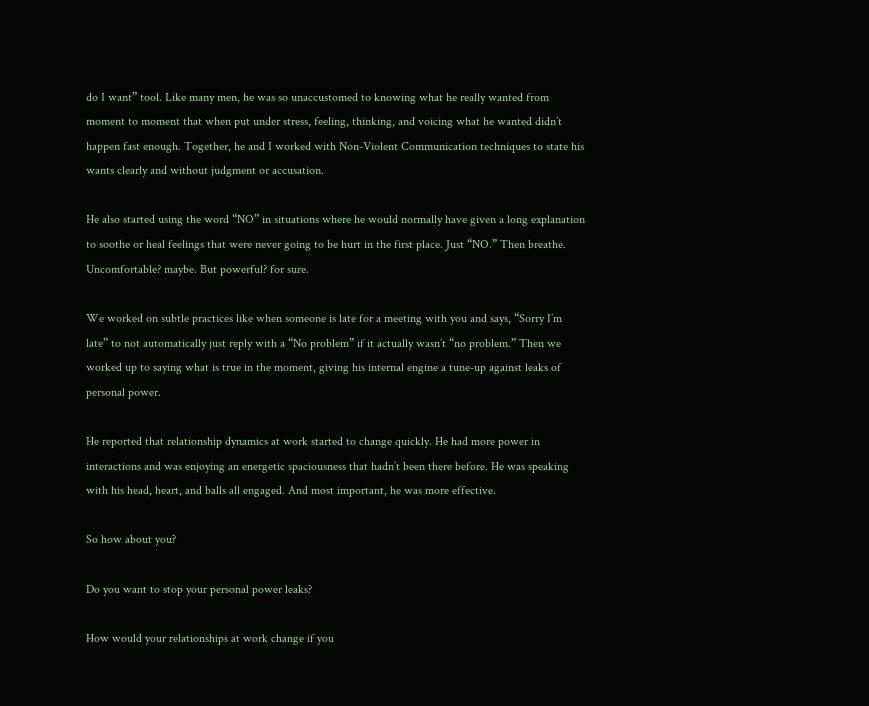do I want” tool. Like many men, he was so unaccustomed to knowing what he really wanted from moment to moment that when put under stress, feeling, thinking, and voicing what he wanted didn’t happen fast enough. Together, he and I worked with Non-Violent Communication techniques to state his wants clearly and without judgment or accusation.

He also started using the word “NO” in situations where he would normally have given a long explanation to soothe or heal feelings that were never going to be hurt in the first place. Just “NO.” Then breathe. Uncomfortable? maybe. But powerful? for sure.

We worked on subtle practices like when someone is late for a meeting with you and says, “Sorry I’m late” to not automatically just reply with a “No problem” if it actually wasn’t “no problem.” Then we worked up to saying what is true in the moment, giving his internal engine a tune-up against leaks of personal power.

He reported that relationship dynamics at work started to change quickly. He had more power in interactions and was enjoying an energetic spaciousness that hadn’t been there before. He was speaking with his head, heart, and balls all engaged. And most important, he was more effective.

So how about you?

Do you want to stop your personal power leaks?

How would your relationships at work change if you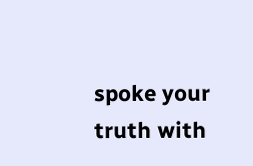spoke your truth with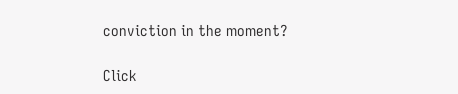conviction in the moment?

Click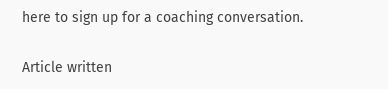here to sign up for a coaching conversation.

Article written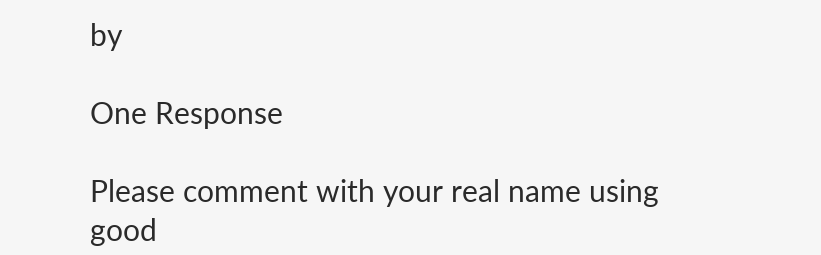by

One Response

Please comment with your real name using good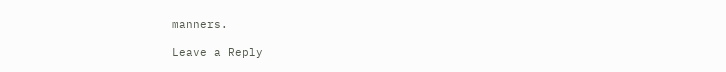manners.

Leave a Reply